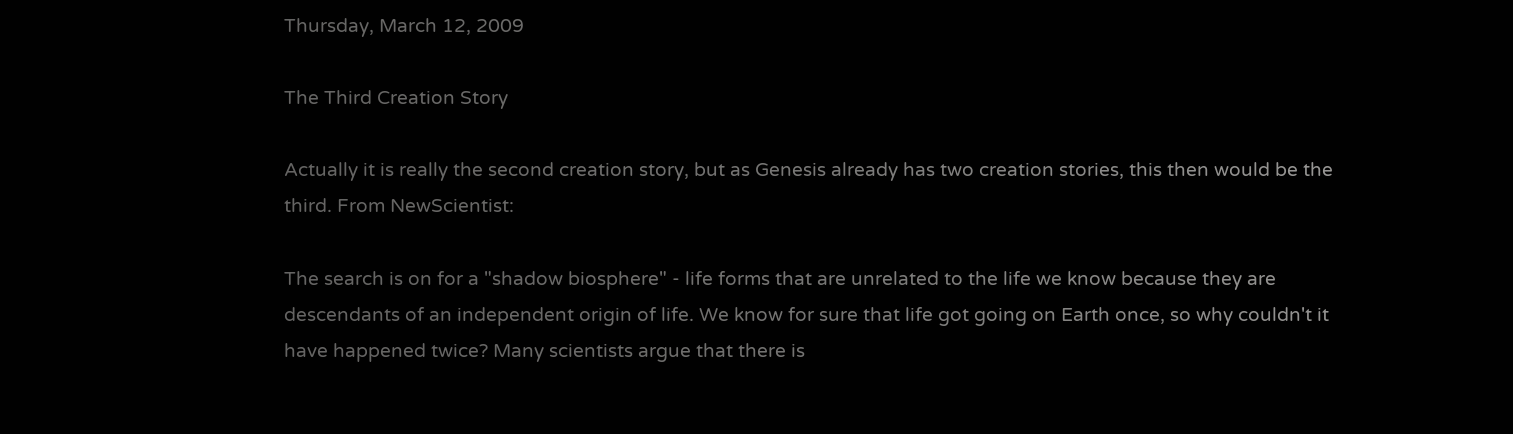Thursday, March 12, 2009

The Third Creation Story

Actually it is really the second creation story, but as Genesis already has two creation stories, this then would be the third. From NewScientist:

The search is on for a "shadow biosphere" - life forms that are unrelated to the life we know because they are descendants of an independent origin of life. We know for sure that life got going on Earth once, so why couldn't it have happened twice? Many scientists argue that there is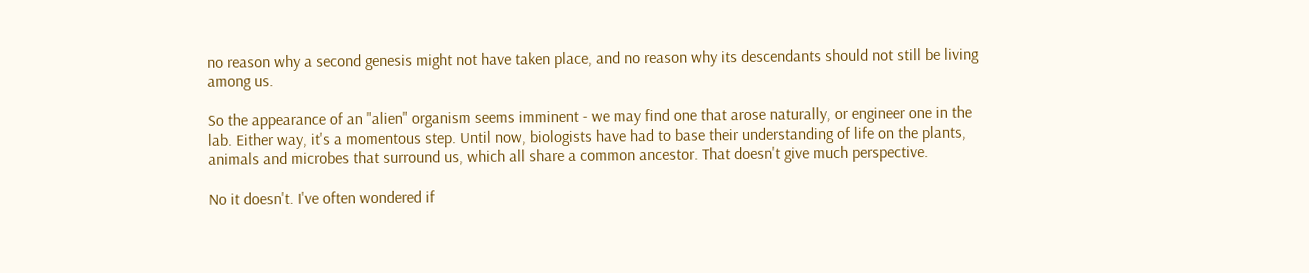no reason why a second genesis might not have taken place, and no reason why its descendants should not still be living among us.

So the appearance of an "alien" organism seems imminent - we may find one that arose naturally, or engineer one in the lab. Either way, it's a momentous step. Until now, biologists have had to base their understanding of life on the plants, animals and microbes that surround us, which all share a common ancestor. That doesn't give much perspective.

No it doesn't. I've often wondered if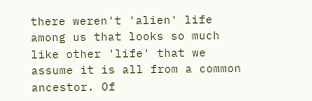there weren't 'alien' life among us that looks so much like other 'life' that we assume it is all from a common ancestor. Of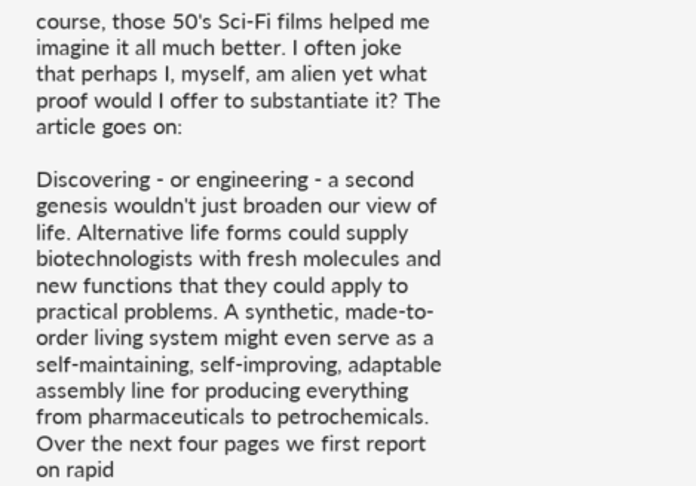course, those 50's Sci-Fi films helped me imagine it all much better. I often joke that perhaps I, myself, am alien yet what proof would I offer to substantiate it? The article goes on:

Discovering - or engineering - a second genesis wouldn't just broaden our view of life. Alternative life forms could supply biotechnologists with fresh molecules and new functions that they could apply to practical problems. A synthetic, made-to-order living system might even serve as a self-maintaining, self-improving, adaptable assembly line for producing everything from pharmaceuticals to petrochemicals. Over the next four pages we first report on rapid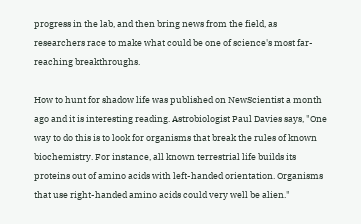progress in the lab, and then bring news from the field, as researchers race to make what could be one of science's most far-reaching breakthroughs.

How to hunt for shadow life was published on NewScientist a month ago and it is interesting reading. Astrobiologist Paul Davies says, "One way to do this is to look for organisms that break the rules of known biochemistry. For instance, all known terrestrial life builds its proteins out of amino acids with left-handed orientation. Organisms that use right-handed amino acids could very well be alien."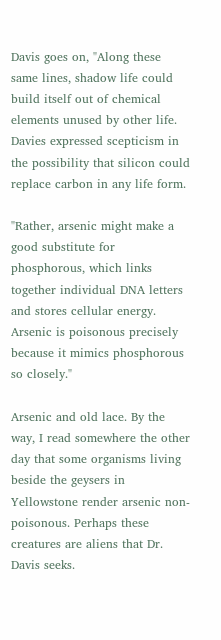Davis goes on, "Along these same lines, shadow life could build itself out of chemical elements unused by other life. Davies expressed scepticism in the possibility that silicon could replace carbon in any life form.

"Rather, arsenic might make a good substitute for phosphorous, which links together individual DNA letters and stores cellular energy. Arsenic is poisonous precisely because it mimics phosphorous so closely."

Arsenic and old lace. By the way, I read somewhere the other day that some organisms living beside the geysers in Yellowstone render arsenic non-poisonous. Perhaps these creatures are aliens that Dr. Davis seeks.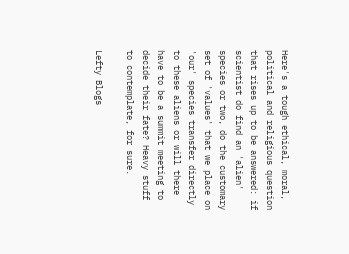Here's a tough ethical, moral, political and religious question that rises up to be answered: if scientist do find an 'alien' species or two, do the customary set of 'values' that we place on 'our' species transfer directly to these aliens or will there have to be a summit meeting to decide their fate? Heavy stuff to contemplate, for sure.

Lefty Blogs